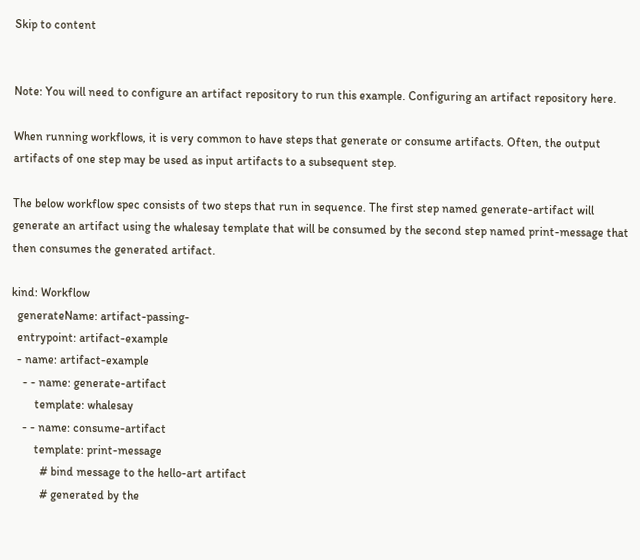Skip to content


Note: You will need to configure an artifact repository to run this example. Configuring an artifact repository here.

When running workflows, it is very common to have steps that generate or consume artifacts. Often, the output artifacts of one step may be used as input artifacts to a subsequent step.

The below workflow spec consists of two steps that run in sequence. The first step named generate-artifact will generate an artifact using the whalesay template that will be consumed by the second step named print-message that then consumes the generated artifact.

kind: Workflow
  generateName: artifact-passing-
  entrypoint: artifact-example
  - name: artifact-example
    - - name: generate-artifact
        template: whalesay
    - - name: consume-artifact
        template: print-message
          # bind message to the hello-art artifact
          # generated by the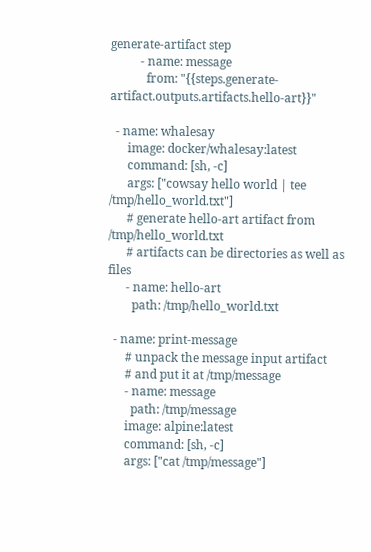generate-artifact step
          - name: message
            from: "{{steps.generate-artifact.outputs.artifacts.hello-art}}"

  - name: whalesay
      image: docker/whalesay:latest
      command: [sh, -c]
      args: ["cowsay hello world | tee /tmp/hello_world.txt"]
      # generate hello-art artifact from /tmp/hello_world.txt
      # artifacts can be directories as well as files
      - name: hello-art
        path: /tmp/hello_world.txt

  - name: print-message
      # unpack the message input artifact
      # and put it at /tmp/message
      - name: message
        path: /tmp/message
      image: alpine:latest
      command: [sh, -c]
      args: ["cat /tmp/message"]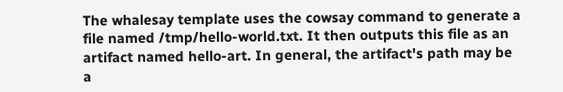The whalesay template uses the cowsay command to generate a file named /tmp/hello-world.txt. It then outputs this file as an artifact named hello-art. In general, the artifact's path may be a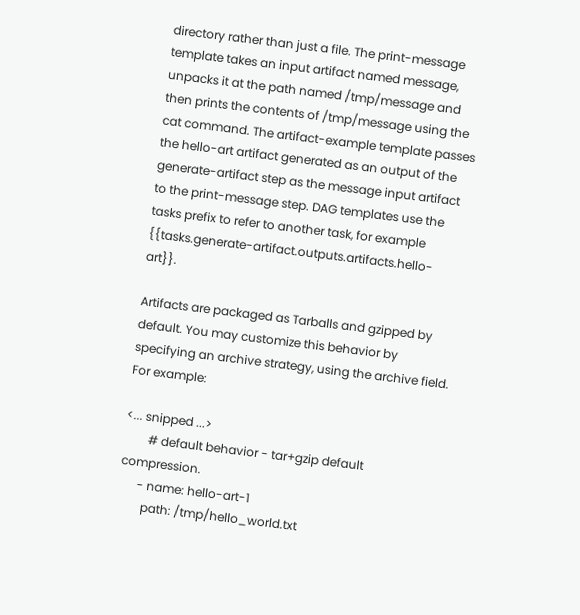directory rather than just a file. The print-message template takes an input artifact named message, unpacks it at the path named /tmp/message and then prints the contents of /tmp/message using the cat command. The artifact-example template passes the hello-art artifact generated as an output of the generate-artifact step as the message input artifact to the print-message step. DAG templates use the tasks prefix to refer to another task, for example {{tasks.generate-artifact.outputs.artifacts.hello-art}}.

Artifacts are packaged as Tarballs and gzipped by default. You may customize this behavior by specifying an archive strategy, using the archive field. For example:

<... snipped ...>
        # default behavior - tar+gzip default compression.
      - name: hello-art-1
        path: /tmp/hello_world.txt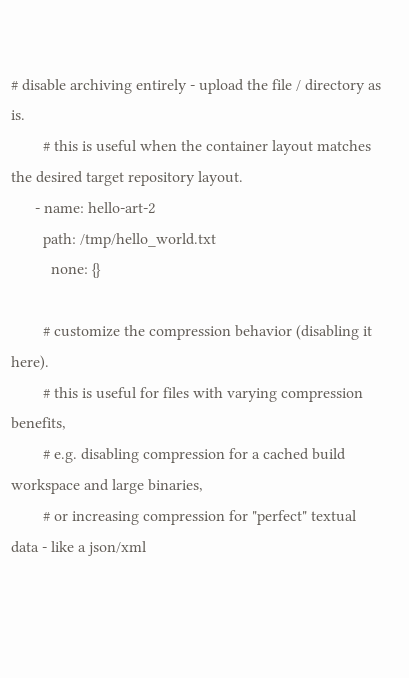# disable archiving entirely - upload the file / directory as is.
        # this is useful when the container layout matches the desired target repository layout.
      - name: hello-art-2
        path: /tmp/hello_world.txt
          none: {}

        # customize the compression behavior (disabling it here).
        # this is useful for files with varying compression benefits,
        # e.g. disabling compression for a cached build workspace and large binaries,
        # or increasing compression for "perfect" textual data - like a json/xml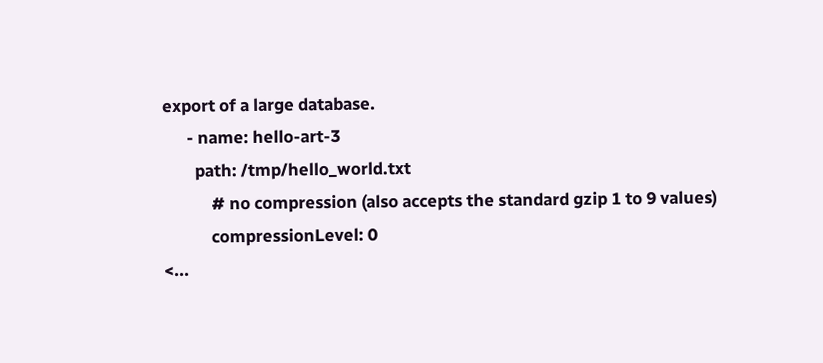export of a large database.
      - name: hello-art-3
        path: /tmp/hello_world.txt
            # no compression (also accepts the standard gzip 1 to 9 values)
            compressionLevel: 0
<...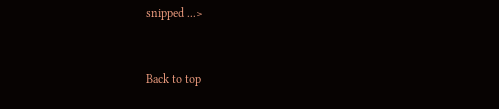snipped ...>


Back to top